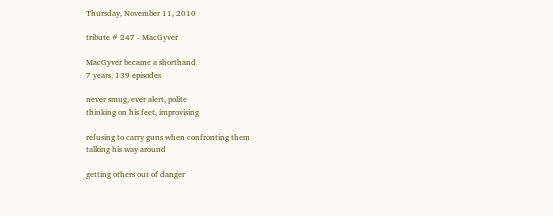Thursday, November 11, 2010

tribute # 247 - MacGyver

MacGyver became a shorthand
7 years, 139 episodes

never smug, ever alert, polite
thinking on his feet, improvising

refusing to carry guns when confronting them
talking his way around

getting others out of danger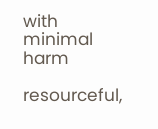with minimal harm

resourceful,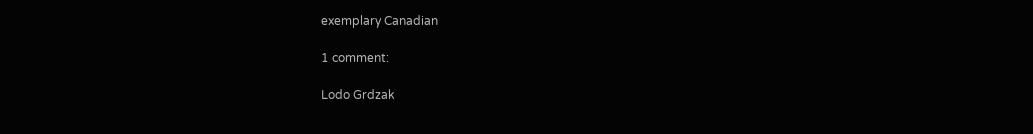exemplary Canadian

1 comment:

Lodo Grdzak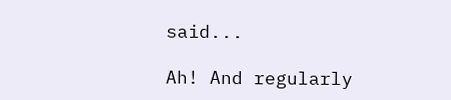said...

Ah! And regularly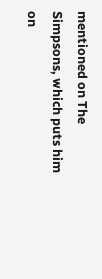mentioned on The Simpsons, which puts him on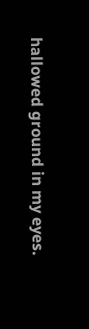hallowed ground in my eyes.